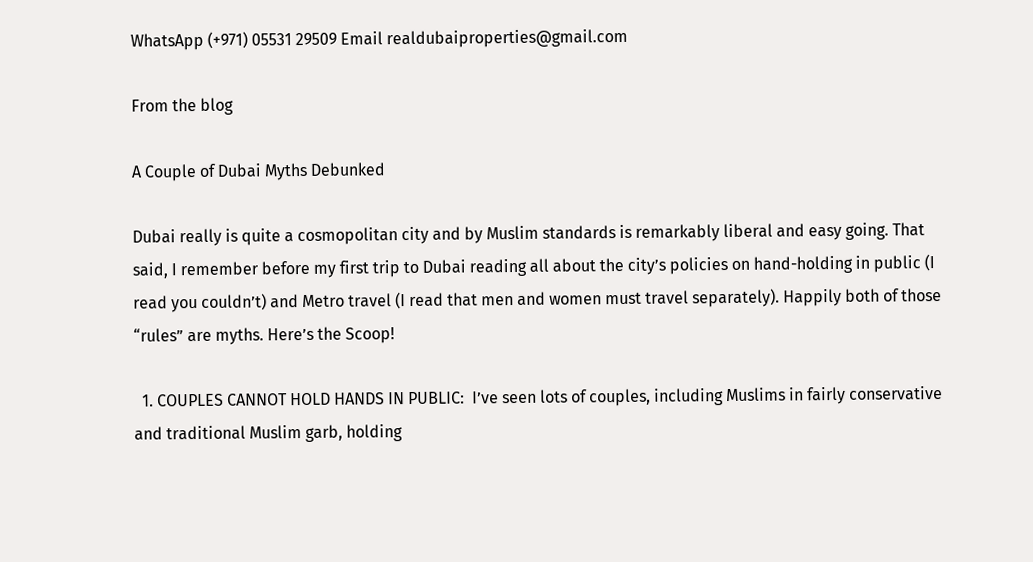WhatsApp (+971) 05531 29509 Email realdubaiproperties@gmail.com

From the blog

A Couple of Dubai Myths Debunked

Dubai really is quite a cosmopolitan city and by Muslim standards is remarkably liberal and easy going. That said, I remember before my first trip to Dubai reading all about the city’s policies on hand-holding in public (I read you couldn’t) and Metro travel (I read that men and women must travel separately). Happily both of those “rules” are myths. Here’s the Scoop!

  1. COUPLES CANNOT HOLD HANDS IN PUBLIC:  I’ve seen lots of couples, including Muslims in fairly conservative and traditional Muslim garb, holding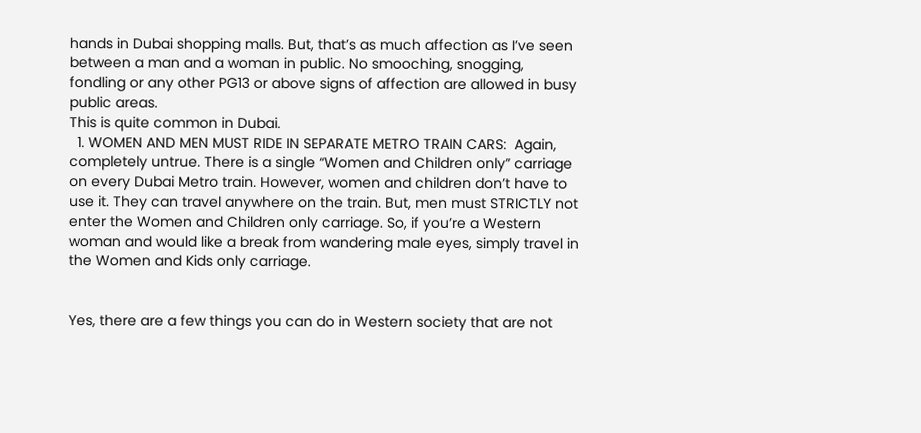hands in Dubai shopping malls. But, that’s as much affection as I’ve seen between a man and a woman in public. No smooching, snogging, fondling or any other PG13 or above signs of affection are allowed in busy public areas.
This is quite common in Dubai.
  1. WOMEN AND MEN MUST RIDE IN SEPARATE METRO TRAIN CARS:  Again, completely untrue. There is a single “Women and Children only” carriage on every Dubai Metro train. However, women and children don’t have to use it. They can travel anywhere on the train. But, men must STRICTLY not enter the Women and Children only carriage. So, if you’re a Western woman and would like a break from wandering male eyes, simply travel in the Women and Kids only carriage.


Yes, there are a few things you can do in Western society that are not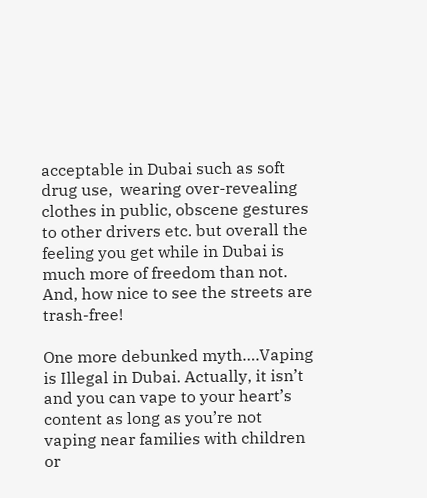acceptable in Dubai such as soft drug use,  wearing over-revealing clothes in public, obscene gestures to other drivers etc. but overall the feeling you get while in Dubai is much more of freedom than not. And, how nice to see the streets are trash-free!

One more debunked myth….Vaping is Illegal in Dubai. Actually, it isn’t and you can vape to your heart’s content as long as you’re not vaping near families with children or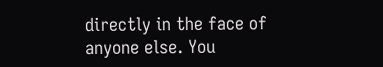directly in the face of anyone else. You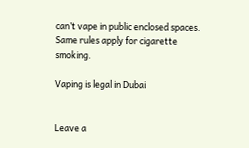can’t vape in public enclosed spaces. Same rules apply for cigarette smoking.

Vaping is legal in Dubai


Leave a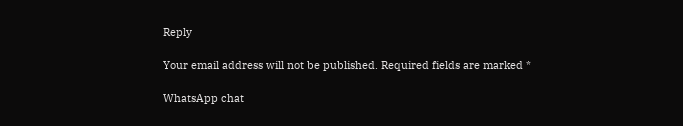Reply

Your email address will not be published. Required fields are marked *

WhatsApp chat